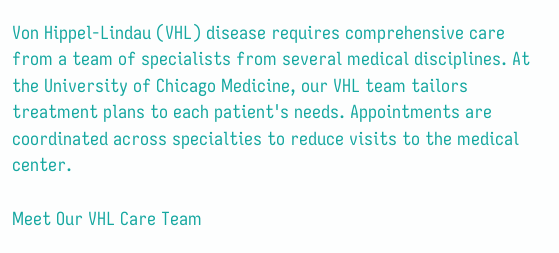Von Hippel-Lindau (VHL) disease requires comprehensive care from a team of specialists from several medical disciplines. At the University of Chicago Medicine, our VHL team tailors treatment plans to each patient's needs. Appointments are coordinated across specialties to reduce visits to the medical center.

Meet Our VHL Care Team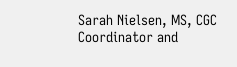Sarah Nielsen, MS, CGC
Coordinator and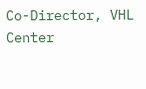Co-Director, VHL Center